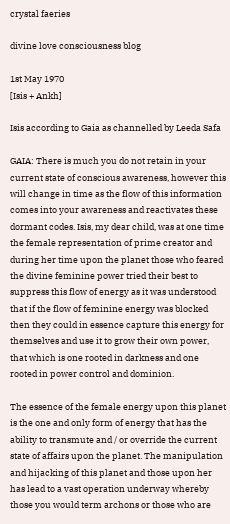crystal faeries

divine love consciousness blog

1st May 1970
[Isis + Ankh]

Isis according to Gaia as channelled by Leeda Safa

GAIA: There is much you do not retain in your current state of conscious awareness, however this will change in time as the flow of this information comes into your awareness and reactivates these dormant codes. Isis, my dear child, was at one time the female representation of prime creator and during her time upon the planet those who feared the divine feminine power tried their best to suppress this flow of energy as it was understood that if the flow of feminine energy was blocked then they could in essence capture this energy for themselves and use it to grow their own power, that which is one rooted in darkness and one rooted in power control and dominion.

The essence of the female energy upon this planet is the one and only form of energy that has the ability to transmute and / or override the current state of affairs upon the planet. The manipulation and hijacking of this planet and those upon her has lead to a vast operation underway whereby those you would term archons or those who are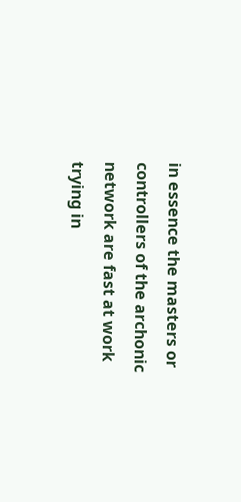in essence the masters or controllers of the archonic network are fast at work trying in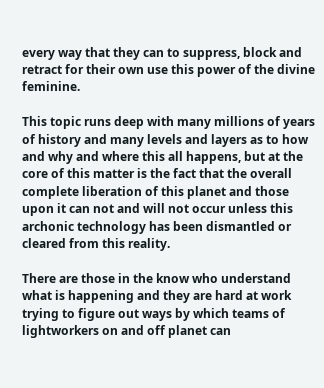every way that they can to suppress, block and retract for their own use this power of the divine feminine.

This topic runs deep with many millions of years of history and many levels and layers as to how and why and where this all happens, but at the core of this matter is the fact that the overall complete liberation of this planet and those upon it can not and will not occur unless this archonic technology has been dismantled or cleared from this reality.

There are those in the know who understand what is happening and they are hard at work trying to figure out ways by which teams of lightworkers on and off planet can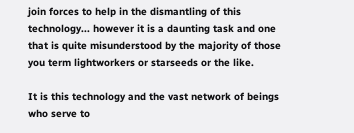join forces to help in the dismantling of this technology... however it is a daunting task and one that is quite misunderstood by the majority of those you term lightworkers or starseeds or the like.

It is this technology and the vast network of beings who serve to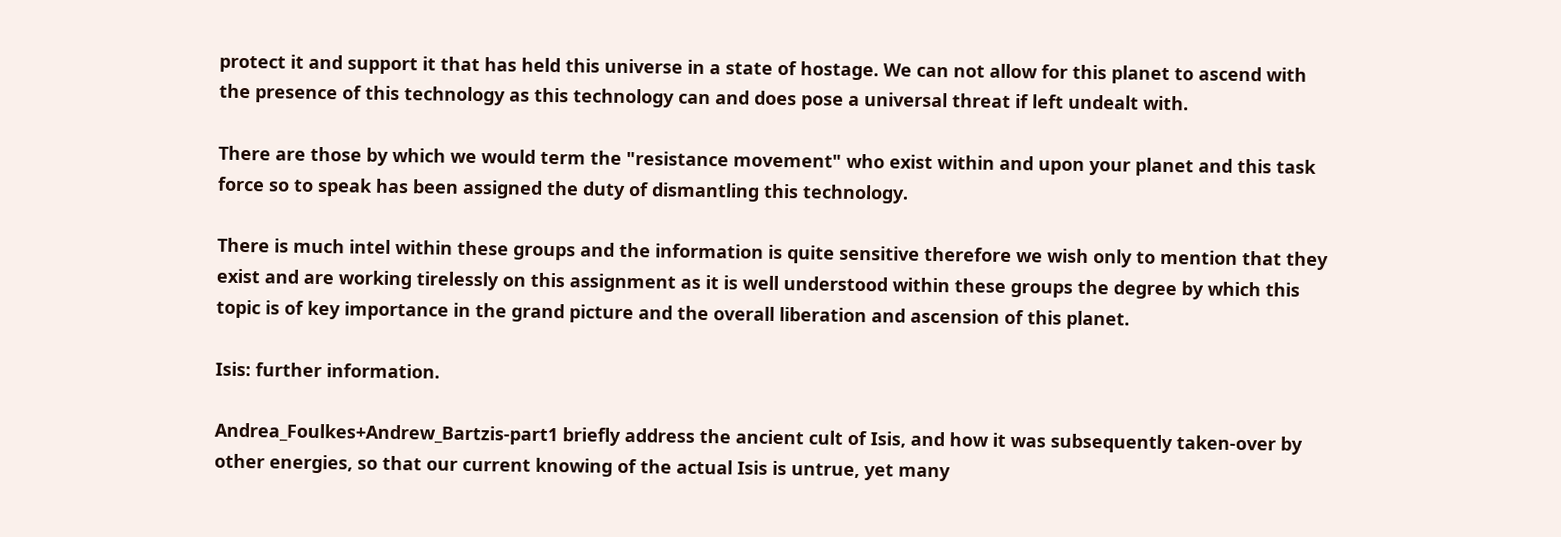protect it and support it that has held this universe in a state of hostage. We can not allow for this planet to ascend with the presence of this technology as this technology can and does pose a universal threat if left undealt with.

There are those by which we would term the "resistance movement" who exist within and upon your planet and this task force so to speak has been assigned the duty of dismantling this technology.

There is much intel within these groups and the information is quite sensitive therefore we wish only to mention that they exist and are working tirelessly on this assignment as it is well understood within these groups the degree by which this topic is of key importance in the grand picture and the overall liberation and ascension of this planet.

Isis: further information.

Andrea_Foulkes+Andrew_Bartzis-part1 briefly address the ancient cult of Isis, and how it was subsequently taken-over by other energies, so that our current knowing of the actual Isis is untrue, yet many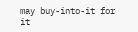may buy-into-it for it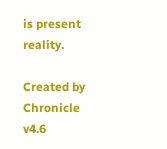is present reality.

Created by Chronicle v4.6